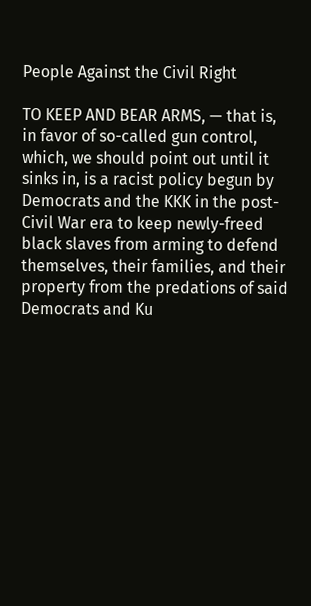People Against the Civil Right

TO KEEP AND BEAR ARMS, — that is, in favor of so-called gun control, which, we should point out until it sinks in, is a racist policy begun by Democrats and the KKK in the post-Civil War era to keep newly-freed black slaves from arming to defend themselves, their families, and their property from the predations of said Democrats and Ku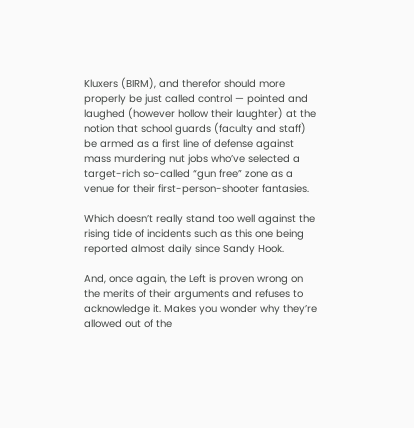Kluxers (BIRM), and therefor should more properly be just called control — pointed and laughed (however hollow their laughter) at the notion that school guards (faculty and staff) be armed as a first line of defense against mass murdering nut jobs who’ve selected a target-rich so-called “gun free” zone as a venue for their first-person-shooter fantasies.

Which doesn’t really stand too well against the rising tide of incidents such as this one being reported almost daily since Sandy Hook.

And, once again, the Left is proven wrong on the merits of their arguments and refuses to acknowledge it. Makes you wonder why they’re allowed out of the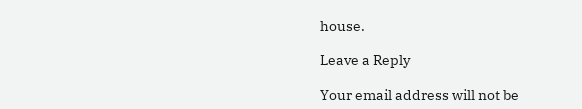house.

Leave a Reply

Your email address will not be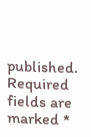published. Required fields are marked *